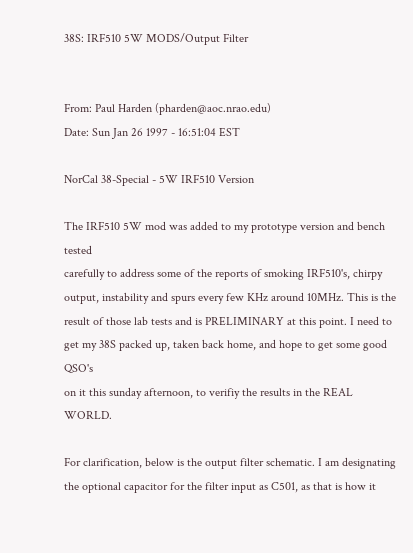38S: IRF510 5W MODS/Output Filter


From: Paul Harden (pharden@aoc.nrao.edu)
Date: Sun Jan 26 1997 - 16:51:04 EST

NorCal 38-Special - 5W IRF510 Version

The IRF510 5W mod was added to my prototype version and bench tested
carefully to address some of the reports of smoking IRF510's, chirpy
output, instability and spurs every few KHz around 10MHz. This is the
result of those lab tests and is PRELIMINARY at this point. I need to
get my 38S packed up, taken back home, and hope to get some good QSO's
on it this sunday afternoon, to verifiy the results in the REAL WORLD.

For clarification, below is the output filter schematic. I am designating
the optional capacitor for the filter input as C501, as that is how it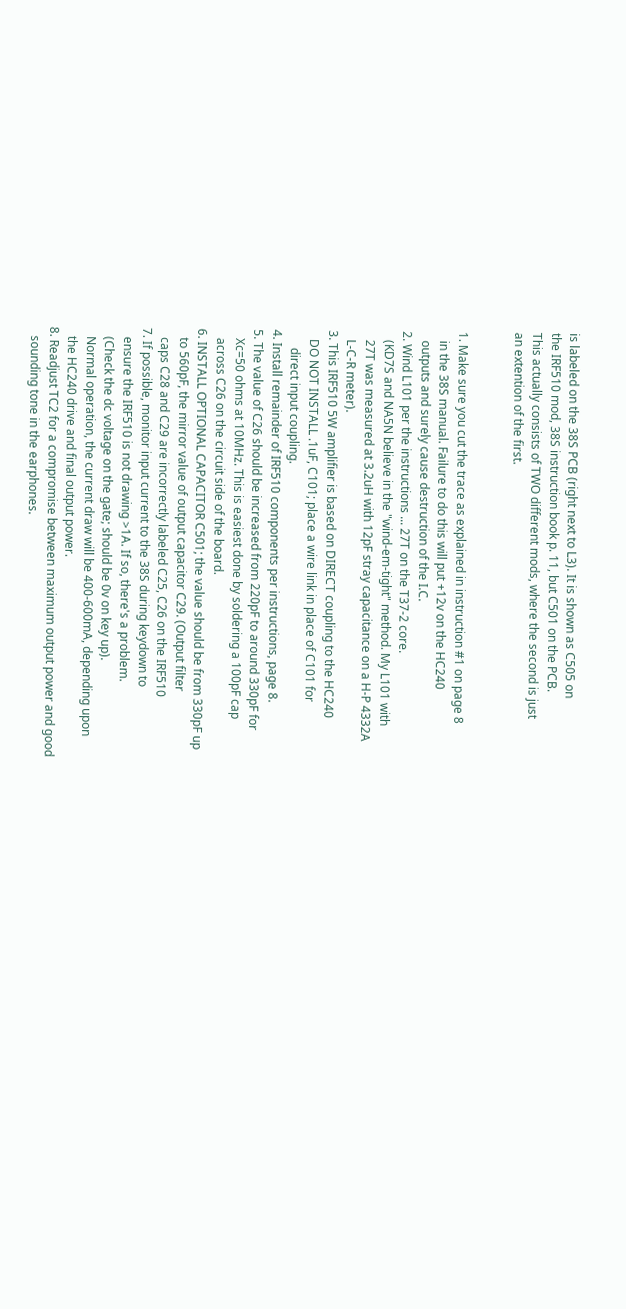is labeled on the 38S PCB (right next to L3). It is shown as C505 on
the IRF510 mod, 38S instruction book p. 11, but C501 on the PCB.
This actually consists of TWO different mods, where the second is just
an extention of the first.


1. Make sure you cut the trace as explained in instruction #1 on page 8
   in the 38S manual. Failure to do this will put +12v on the HC240
   outputs and surely cause destruction of the I.C.
2. Wind L101 per the instructions ... 27T on the T37-2 core.
   (KD7S and NA5N believe in the "wind-em-tight" method. My L101 with
   27T was measured at 3.2uH with 12pF stray capacitance on a H-P 4332A
   L-C-R meter).
3. This IRF510 5W amplifier is based on DIRECT coupling to the HC240
   DO NOT INSTALL .1uF, C101; place a wire link in place of C101 for
      direct input coupling.
4. Install remainder of IRF510 components per instructions, page 8.
5. The value of C26 should be increased from 220pF to around 330pF for
   Xc=50 ohms at 10MHz. This is easiest done by soldering a 100pF cap
   across C26 on the circuit side of the board.
6. INSTALL OPTIONAL CAPACITOR C501; the value should be from 330pF up
   to 560pF, the mirror value of output capacitor C29. (Output filter
   caps C28 and C29 are incorrectly labeled C25, C26 on the IRF510
7. If possible, monitor input current to the 38S during keydown to
   ensure the IRF510 is not drawing >1A. If so, there's a problem.
   (Check the dc voltage on the gate; should be 0v on key up).
   Normal operation, the current draw will be 400-600mA, depending upon
   the HC240 drive and final output power.
8. Readjust TC2 for a compromise between maximum output power and good
   sounding tone in the earphones.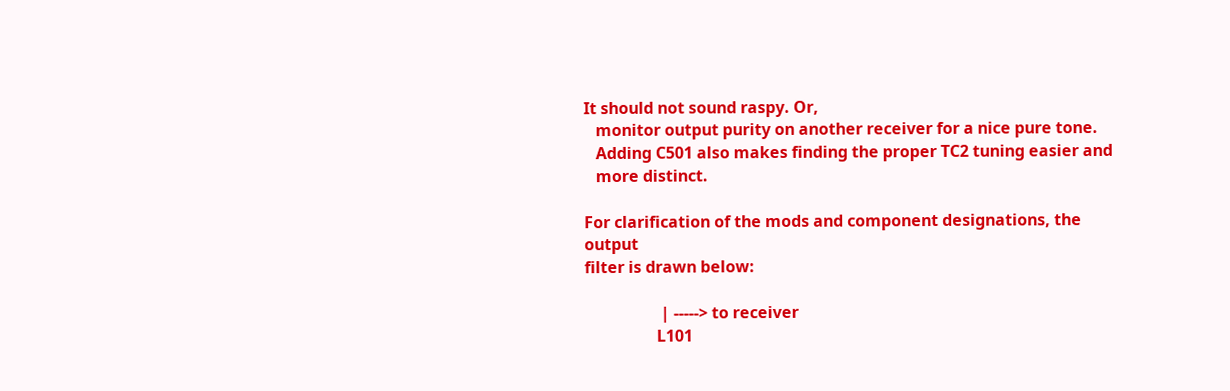It should not sound raspy. Or,
   monitor output purity on another receiver for a nice pure tone.
   Adding C501 also makes finding the proper TC2 tuning easier and
   more distinct.

For clarification of the mods and component designations, the output
filter is drawn below:

                   | -----> to receiver
                  L101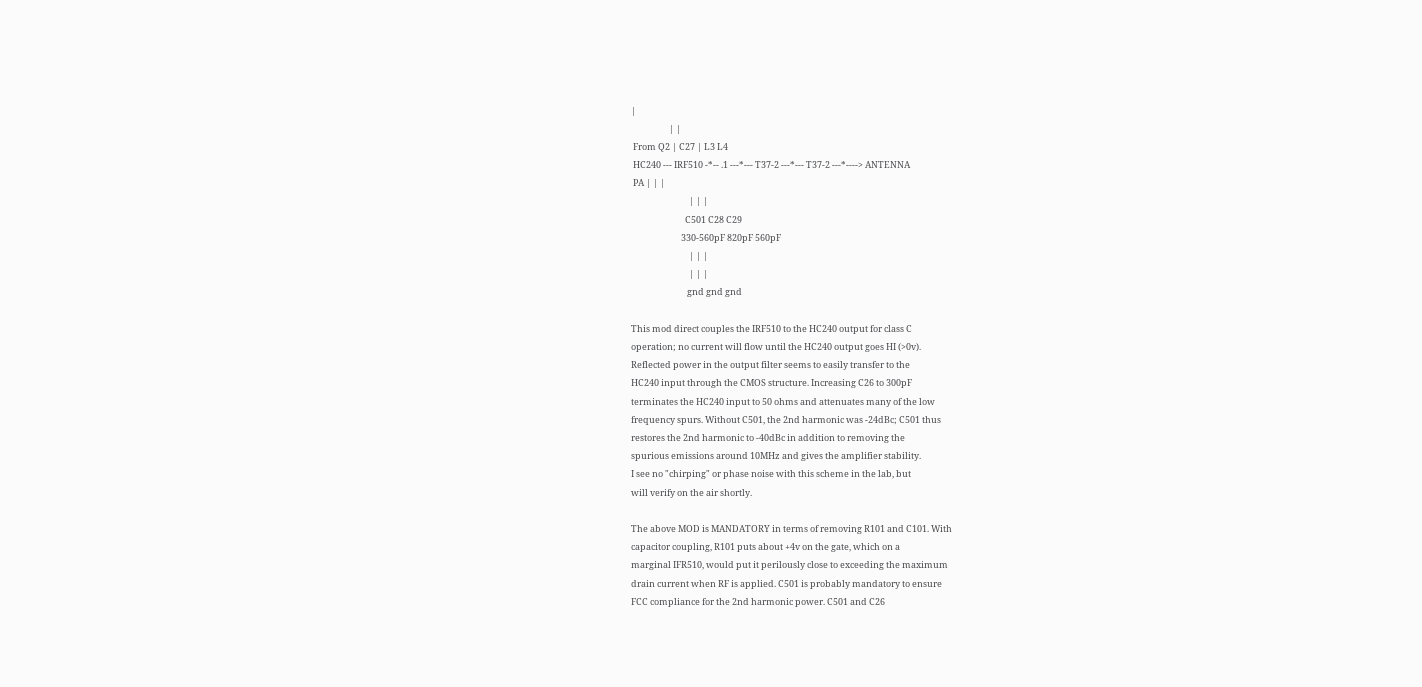|
                   | |
 From Q2 | C27 | L3 L4
 HC240 --- IRF510 -*-- .1 ---*--- T37-2 ---*--- T37-2 ---*----> ANTENNA
 PA | | |
                             | | |
                           C501 C28 C29
                         330-560pF 820pF 560pF
                             | | |
                             | | |
                            gnd gnd gnd

This mod direct couples the IRF510 to the HC240 output for class C
operation; no current will flow until the HC240 output goes HI (>0v).
Reflected power in the output filter seems to easily transfer to the
HC240 input through the CMOS structure. Increasing C26 to 300pF
terminates the HC240 input to 50 ohms and attenuates many of the low
frequency spurs. Without C501, the 2nd harmonic was -24dBc; C501 thus
restores the 2nd harmonic to -40dBc in addition to removing the
spurious emissions around 10MHz and gives the amplifier stability.
I see no "chirping" or phase noise with this scheme in the lab, but
will verify on the air shortly.

The above MOD is MANDATORY in terms of removing R101 and C101. With
capacitor coupling, R101 puts about +4v on the gate, which on a
marginal IFR510, would put it perilously close to exceeding the maximum
drain current when RF is applied. C501 is probably mandatory to ensure
FCC compliance for the 2nd harmonic power. C501 and C26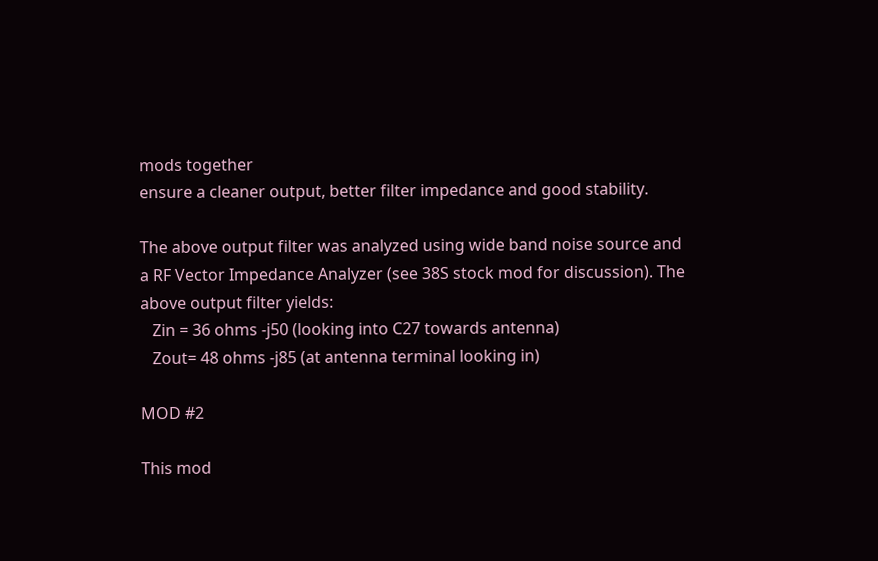mods together
ensure a cleaner output, better filter impedance and good stability.

The above output filter was analyzed using wide band noise source and
a RF Vector Impedance Analyzer (see 38S stock mod for discussion). The
above output filter yields:
   Zin = 36 ohms -j50 (looking into C27 towards antenna)
   Zout= 48 ohms -j85 (at antenna terminal looking in)

MOD #2

This mod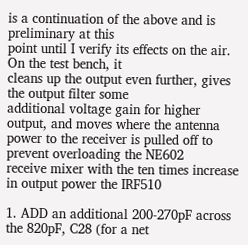is a continuation of the above and is preliminary at this
point until I verify its effects on the air. On the test bench, it
cleans up the output even further, gives the output filter some
additional voltage gain for higher output, and moves where the antenna
power to the receiver is pulled off to prevent overloading the NE602
receive mixer with the ten times increase in output power the IRF510

1. ADD an additional 200-270pF across the 820pF, C28 (for a net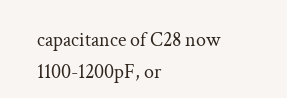capacitance of C28 now 1100-1200pF, or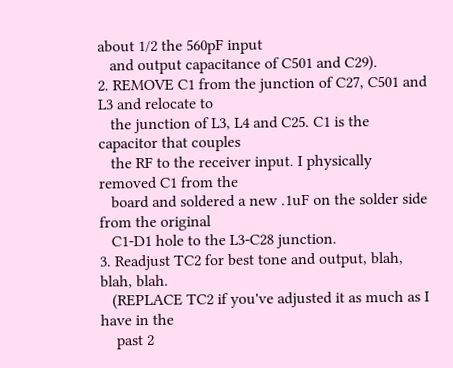about 1/2 the 560pF input
   and output capacitance of C501 and C29).
2. REMOVE C1 from the junction of C27, C501 and L3 and relocate to
   the junction of L3, L4 and C25. C1 is the capacitor that couples
   the RF to the receiver input. I physically removed C1 from the
   board and soldered a new .1uF on the solder side from the original
   C1-D1 hole to the L3-C28 junction.
3. Readjust TC2 for best tone and output, blah, blah, blah.
   (REPLACE TC2 if you've adjusted it as much as I have in the
    past 2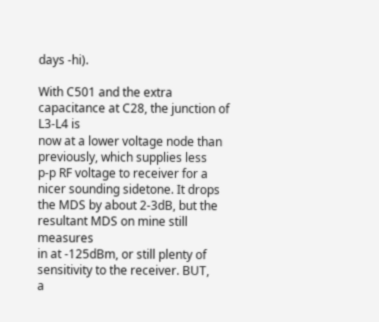days -hi).

With C501 and the extra capacitance at C28, the junction of L3-L4 is
now at a lower voltage node than previously, which supplies less
p-p RF voltage to receiver for a nicer sounding sidetone. It drops
the MDS by about 2-3dB, but the resultant MDS on mine still measures
in at -125dBm, or still plenty of sensitivity to the receiver. BUT,
a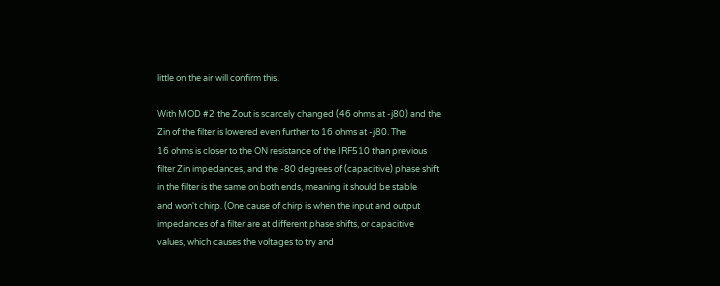little on the air will confirm this.

With MOD #2 the Zout is scarcely changed (46 ohms at -j80) and the
Zin of the filter is lowered even further to 16 ohms at -j80. The
16 ohms is closer to the ON resistance of the IRF510 than previous
filter Zin impedances, and the -80 degrees of (capacitive) phase shift
in the filter is the same on both ends, meaning it should be stable
and won't chirp. (One cause of chirp is when the input and output
impedances of a filter are at different phase shifts, or capacitive
values, which causes the voltages to try and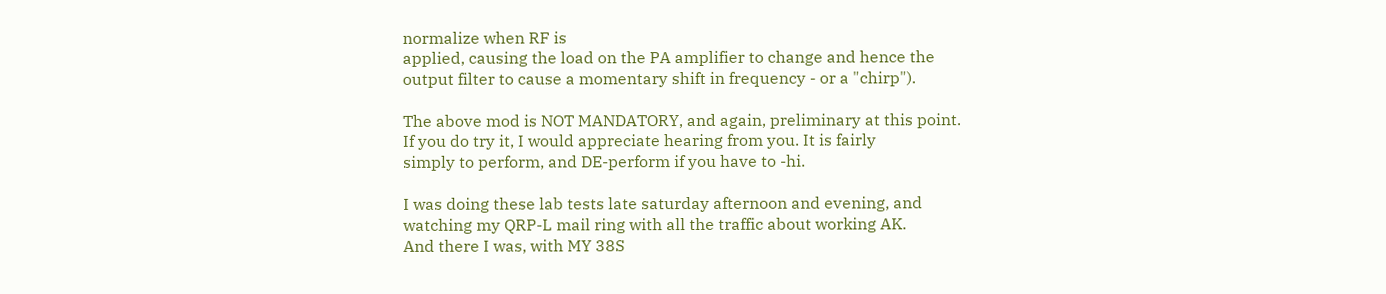normalize when RF is
applied, causing the load on the PA amplifier to change and hence the
output filter to cause a momentary shift in frequency - or a "chirp").

The above mod is NOT MANDATORY, and again, preliminary at this point.
If you do try it, I would appreciate hearing from you. It is fairly
simply to perform, and DE-perform if you have to -hi.

I was doing these lab tests late saturday afternoon and evening, and
watching my QRP-L mail ring with all the traffic about working AK.
And there I was, with MY 38S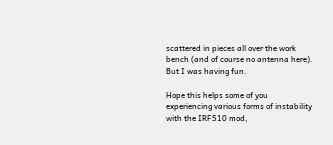scattered in pieces all over the work
bench (and of course no antenna here). But I was having fun.

Hope this helps some of you experiencing various forms of instability
with the IRF510 mod,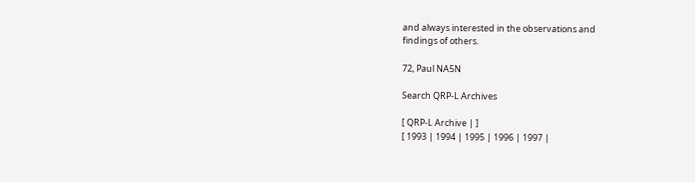and always interested in the observations and
findings of others.

72, Paul NA5N

Search QRP-L Archives

[ QRP-L Archive | ]
[ 1993 | 1994 | 1995 | 1996 | 1997 |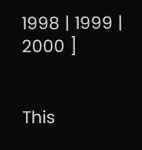1998 | 1999 | 2000 ]


This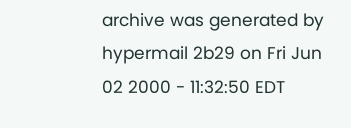archive was generated by hypermail 2b29 on Fri Jun 02 2000 - 11:32:50 EDT